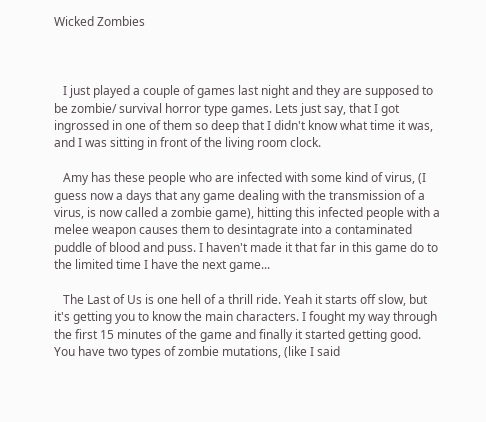Wicked Zombies



   I just played a couple of games last night and they are supposed to be zombie/ survival horror type games. Lets just say, that I got ingrossed in one of them so deep that I didn't know what time it was, and I was sitting in front of the living room clock.

   Amy has these people who are infected with some kind of virus, (I guess now a days that any game dealing with the transmission of a virus, is now called a zombie game), hitting this infected people with a melee weapon causes them to desintagrate into a contaminated puddle of blood and puss. I haven't made it that far in this game do to the limited time I have the next game...

   The Last of Us is one hell of a thrill ride. Yeah it starts off slow, but it's getting you to know the main characters. I fought my way through the first 15 minutes of the game and finally it started getting good. You have two types of zombie mutations, (like I said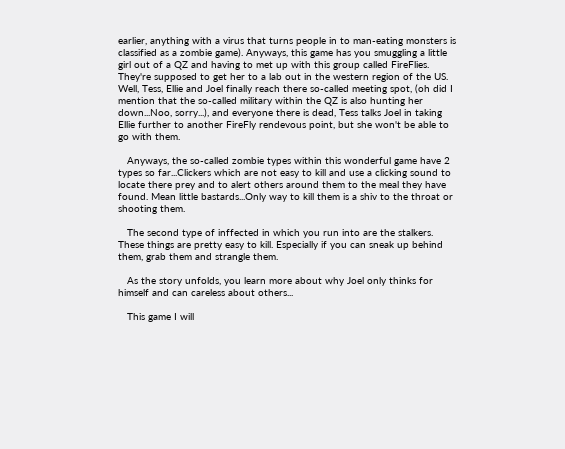earlier, anything with a virus that turns people in to man-eating monsters is classified as a zombie game). Anyways, this game has you smuggling a little girl out of a QZ and having to met up with this group called FireFlies. They're supposed to get her to a lab out in the western region of the US. Well, Tess, Ellie and Joel finally reach there so-called meeting spot, (oh did I mention that the so-called military within the QZ is also hunting her down...Noo, sorry...), and everyone there is dead, Tess talks Joel in taking Ellie further to another FireFly rendevous point, but she won't be able to go with them.

   Anyways, the so-called zombie types within this wonderful game have 2 types so far...Clickers which are not easy to kill and use a clicking sound to locate there prey and to alert others around them to the meal they have found. Mean little bastards...Only way to kill them is a shiv to the throat or shooting them.

   The second type of inffected in which you run into are the stalkers. These things are pretty easy to kill. Especially if you can sneak up behind them, grab them and strangle them.

   As the story unfolds, you learn more about why Joel only thinks for himself and can careless about others...

   This game I will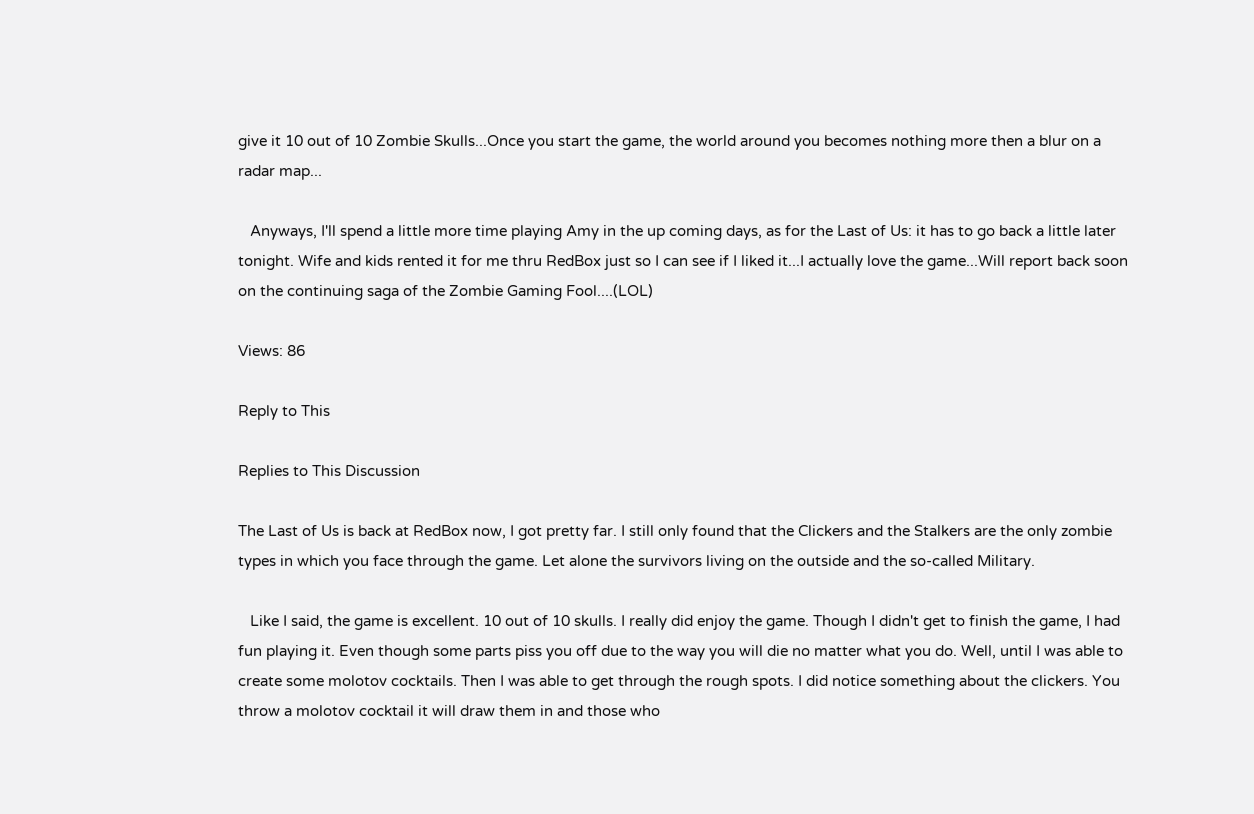give it 10 out of 10 Zombie Skulls...Once you start the game, the world around you becomes nothing more then a blur on a radar map...

   Anyways, I'll spend a little more time playing Amy in the up coming days, as for the Last of Us: it has to go back a little later tonight. Wife and kids rented it for me thru RedBox just so I can see if I liked it...I actually love the game...Will report back soon on the continuing saga of the Zombie Gaming Fool....(LOL)

Views: 86

Reply to This

Replies to This Discussion

The Last of Us is back at RedBox now, I got pretty far. I still only found that the Clickers and the Stalkers are the only zombie types in which you face through the game. Let alone the survivors living on the outside and the so-called Military.

   Like I said, the game is excellent. 10 out of 10 skulls. I really did enjoy the game. Though I didn't get to finish the game, I had fun playing it. Even though some parts piss you off due to the way you will die no matter what you do. Well, until I was able to create some molotov cocktails. Then I was able to get through the rough spots. I did notice something about the clickers. You throw a molotov cocktail it will draw them in and those who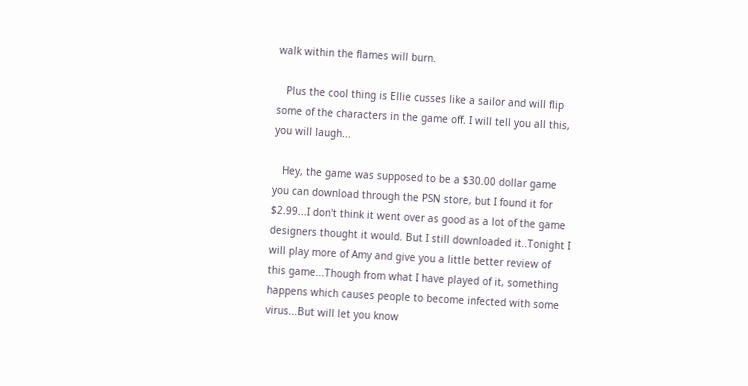walk within the flames will burn.

   Plus the cool thing is Ellie cusses like a sailor and will flip some of the characters in the game off. I will tell you all this, you will laugh...

   Hey, the game was supposed to be a $30.00 dollar game you can download through the PSN store, but I found it for $2.99...I don't think it went over as good as a lot of the game designers thought it would. But I still downloaded it..Tonight I will play more of Amy and give you a little better review of this game...Though from what I have played of it, something happens which causes people to become infected with some virus...But will let you know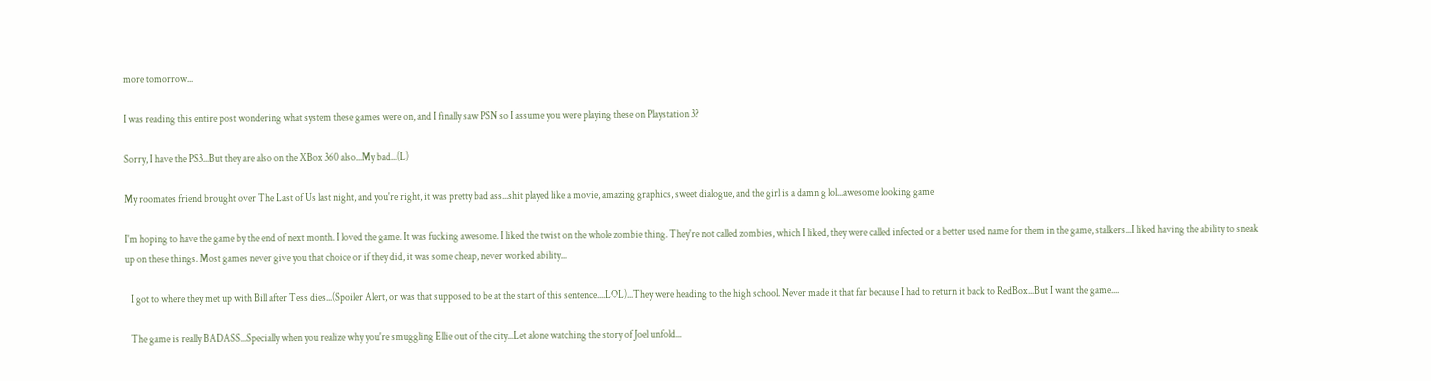more tomorrow...

I was reading this entire post wondering what system these games were on, and I finally saw PSN so I assume you were playing these on Playstation 3?

Sorry, I have the PS3...But they are also on the XBox 360 also...My bad...(L)

My roomates friend brought over The Last of Us last night, and you're right, it was pretty bad ass...shit played like a movie, amazing graphics, sweet dialogue, and the girl is a damn g lol...awesome looking game

I'm hoping to have the game by the end of next month. I loved the game. It was fucking awesome. I liked the twist on the whole zombie thing. They're not called zombies, which I liked, they were called infected or a better used name for them in the game, stalkers...I liked having the ability to sneak up on these things. Most games never give you that choice or if they did, it was some cheap, never worked ability...

   I got to where they met up with Bill after Tess dies...(Spoiler Alert, or was that supposed to be at the start of this sentence....LOL)...They were heading to the high school. Never made it that far because I had to return it back to RedBox...But I want the game....

   The game is really BADASS...Specially when you realize why you're smuggling Ellie out of the city...Let alone watching the story of Joel unfold...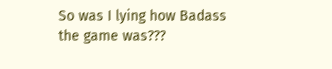So was I lying how Badass the game was???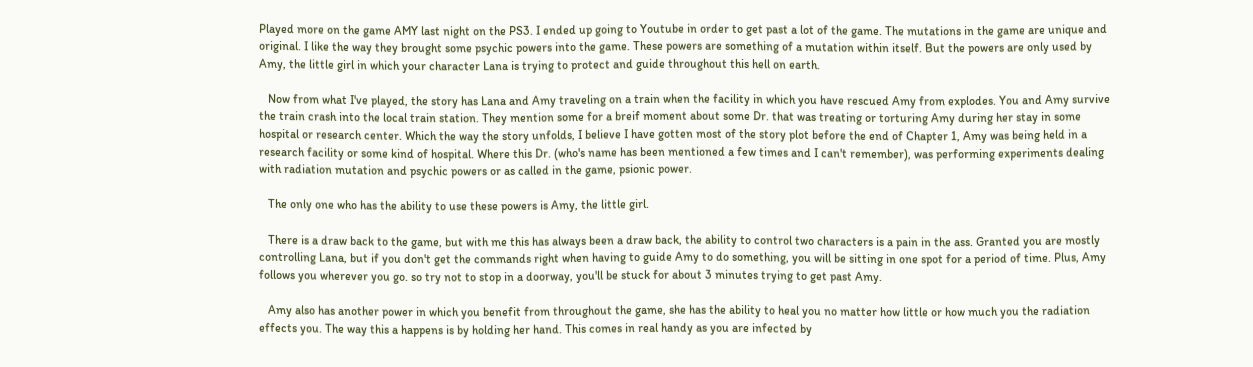Played more on the game AMY last night on the PS3. I ended up going to Youtube in order to get past a lot of the game. The mutations in the game are unique and original. I like the way they brought some psychic powers into the game. These powers are something of a mutation within itself. But the powers are only used by Amy, the little girl in which your character Lana is trying to protect and guide throughout this hell on earth.

   Now from what I've played, the story has Lana and Amy traveling on a train when the facility in which you have rescued Amy from explodes. You and Amy survive the train crash into the local train station. They mention some for a breif moment about some Dr. that was treating or torturing Amy during her stay in some hospital or research center. Which the way the story unfolds, I believe I have gotten most of the story plot before the end of Chapter 1, Amy was being held in a research facility or some kind of hospital. Where this Dr. (who's name has been mentioned a few times and I can't remember), was performing experiments dealing with radiation mutation and psychic powers or as called in the game, psionic power.

   The only one who has the ability to use these powers is Amy, the little girl.

   There is a draw back to the game, but with me this has always been a draw back, the ability to control two characters is a pain in the ass. Granted you are mostly controlling Lana, but if you don't get the commands right when having to guide Amy to do something, you will be sitting in one spot for a period of time. Plus, Amy follows you wherever you go. so try not to stop in a doorway, you'll be stuck for about 3 minutes trying to get past Amy.

   Amy also has another power in which you benefit from throughout the game, she has the ability to heal you no matter how little or how much you the radiation effects you. The way this a happens is by holding her hand. This comes in real handy as you are infected by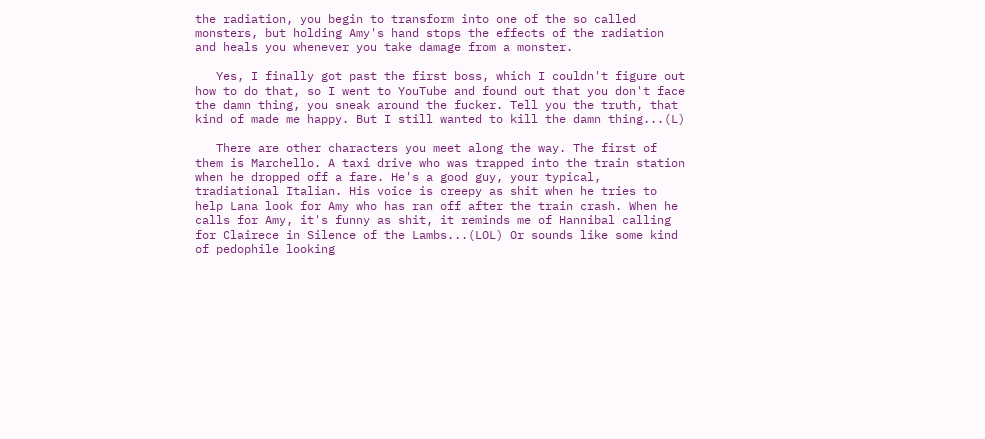the radiation, you begin to transform into one of the so called monsters, but holding Amy's hand stops the effects of the radiation and heals you whenever you take damage from a monster.

   Yes, I finally got past the first boss, which I couldn't figure out how to do that, so I went to YouTube and found out that you don't face the damn thing, you sneak around the fucker. Tell you the truth, that kind of made me happy. But I still wanted to kill the damn thing...(L)

   There are other characters you meet along the way. The first of them is Marchello. A taxi drive who was trapped into the train station when he dropped off a fare. He's a good guy, your typical, tradiational Italian. His voice is creepy as shit when he tries to help Lana look for Amy who has ran off after the train crash. When he calls for Amy, it's funny as shit, it reminds me of Hannibal calling for Clairece in Silence of the Lambs...(LOL) Or sounds like some kind of pedophile looking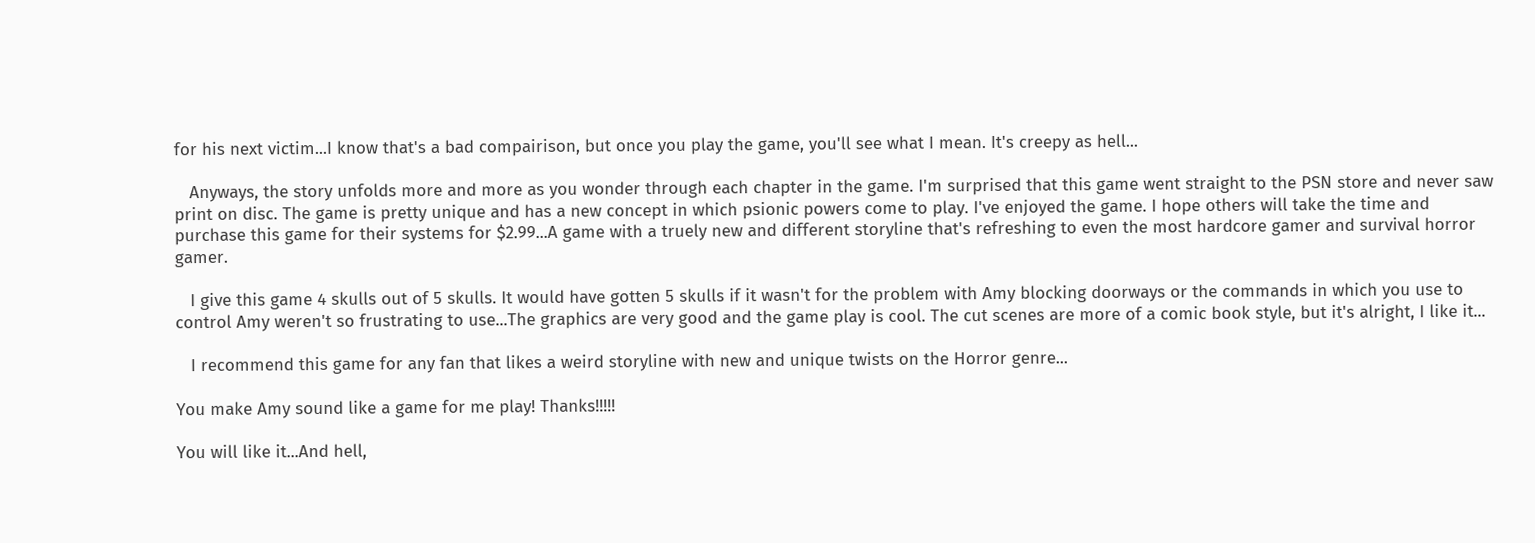for his next victim...I know that's a bad compairison, but once you play the game, you'll see what I mean. It's creepy as hell...

   Anyways, the story unfolds more and more as you wonder through each chapter in the game. I'm surprised that this game went straight to the PSN store and never saw print on disc. The game is pretty unique and has a new concept in which psionic powers come to play. I've enjoyed the game. I hope others will take the time and purchase this game for their systems for $2.99...A game with a truely new and different storyline that's refreshing to even the most hardcore gamer and survival horror gamer.

   I give this game 4 skulls out of 5 skulls. It would have gotten 5 skulls if it wasn't for the problem with Amy blocking doorways or the commands in which you use to control Amy weren't so frustrating to use...The graphics are very good and the game play is cool. The cut scenes are more of a comic book style, but it's alright, I like it...

   I recommend this game for any fan that likes a weird storyline with new and unique twists on the Horror genre...

You make Amy sound like a game for me play! Thanks!!!!!

You will like it...And hell,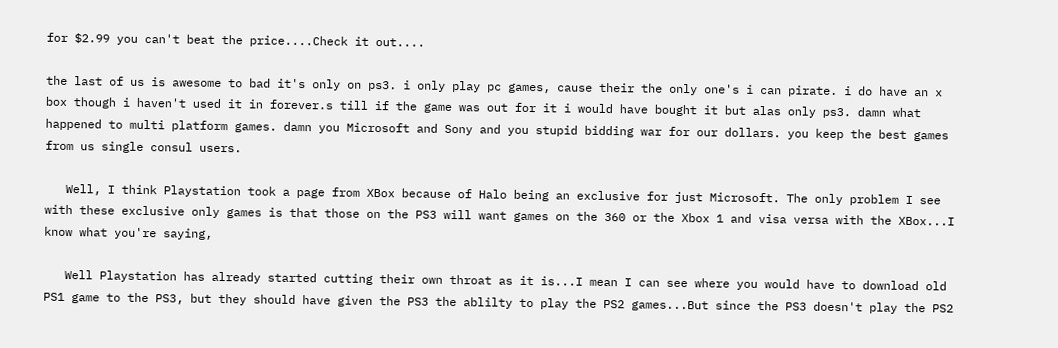for $2.99 you can't beat the price....Check it out....

the last of us is awesome to bad it's only on ps3. i only play pc games, cause their the only one's i can pirate. i do have an x box though i haven't used it in forever.s till if the game was out for it i would have bought it but alas only ps3. damn what happened to multi platform games. damn you Microsoft and Sony and you stupid bidding war for our dollars. you keep the best games from us single consul users.

   Well, I think Playstation took a page from XBox because of Halo being an exclusive for just Microsoft. The only problem I see with these exclusive only games is that those on the PS3 will want games on the 360 or the Xbox 1 and visa versa with the XBox...I know what you're saying,

   Well Playstation has already started cutting their own throat as it is...I mean I can see where you would have to download old PS1 game to the PS3, but they should have given the PS3 the ablilty to play the PS2 games...But since the PS3 doesn't play the PS2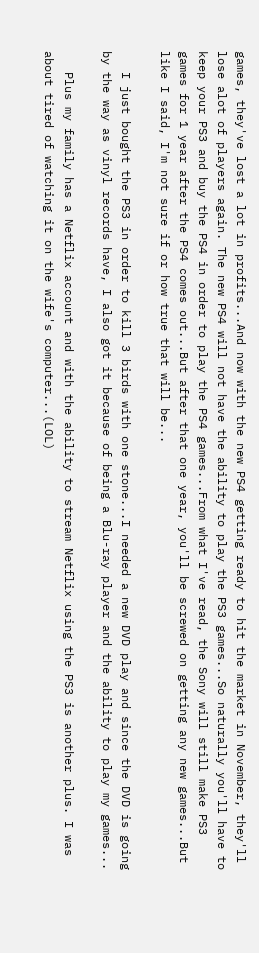games, they've lost a lot in profits...And now with the new PS4 getting ready to hit the market in November, they'll lose alot of players again. The new PS4 will not have the ability to play the PS3 games...So naturally you'll have to keep your PS3 and buy the PS4 in order to play the PS4 games...From what I've read, the Sony will still make PS3 games for 1 year after the PS4 comes out...But after that one year, you'll be screwed on getting any new games...But like I said, I'm not sure if or how true that will be...

   I just bought the PS3 in order to kill 3 birds with one stone...I needed a new DVD play and since the DVD is going by the way as vinyl records have, I also got it because of being a Blu-ray player and the ability to play my games...

   Plus my family has a Netflix account and with the ability to stream Netflix using the PS3 is another plus. I was about tired of watching it on the wife's computer...(LOL)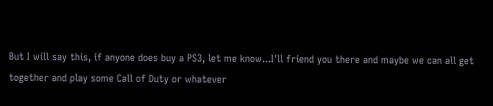But I will say this, if anyone does buy a PS3, let me know...I'll friend you there and maybe we can all get together and play some Call of Duty or whatever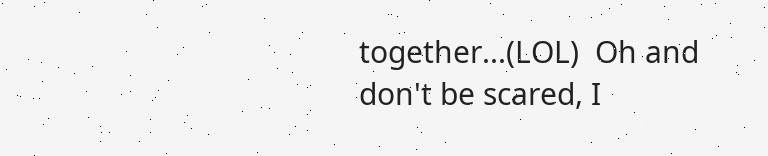together...(LOL)  Oh and don't be scared, I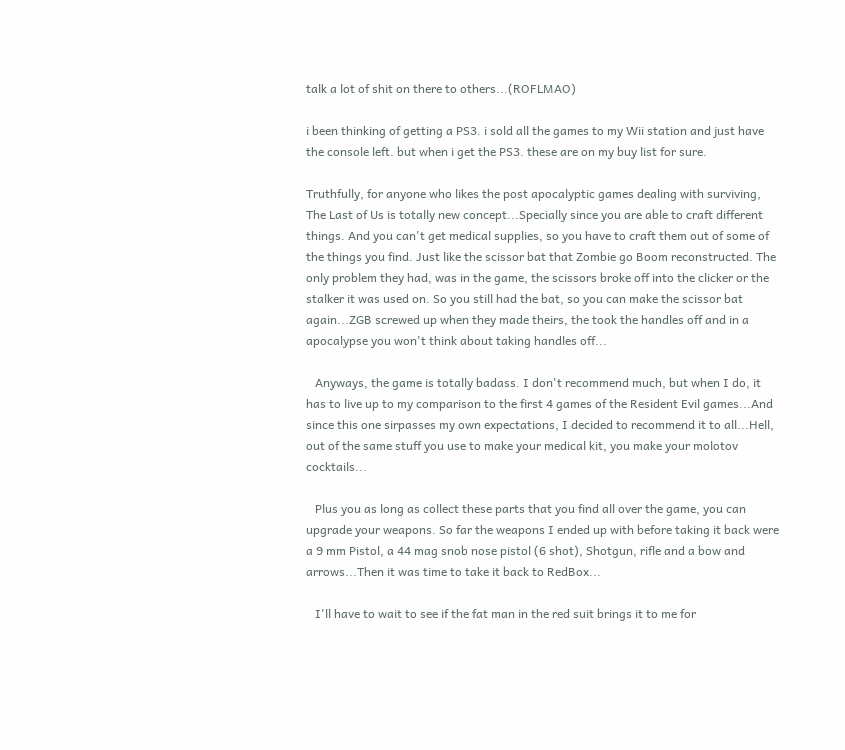talk a lot of shit on there to others...(ROFLMAO)

i been thinking of getting a PS3. i sold all the games to my Wii station and just have the console left. but when i get the PS3. these are on my buy list for sure.

Truthfully, for anyone who likes the post apocalyptic games dealing with surviving, The Last of Us is totally new concept...Specially since you are able to craft different things. And you can't get medical supplies, so you have to craft them out of some of the things you find. Just like the scissor bat that Zombie go Boom reconstructed. The only problem they had, was in the game, the scissors broke off into the clicker or the stalker it was used on. So you still had the bat, so you can make the scissor bat again...ZGB screwed up when they made theirs, the took the handles off and in a apocalypse you won't think about taking handles off...

   Anyways, the game is totally badass. I don't recommend much, but when I do, it has to live up to my comparison to the first 4 games of the Resident Evil games...And since this one sirpasses my own expectations, I decided to recommend it to all...Hell, out of the same stuff you use to make your medical kit, you make your molotov cocktails...

   Plus you as long as collect these parts that you find all over the game, you can upgrade your weapons. So far the weapons I ended up with before taking it back were a 9 mm Pistol, a 44 mag snob nose pistol (6 shot), Shotgun, rifle and a bow and arrows...Then it was time to take it back to RedBox...

   I'll have to wait to see if the fat man in the red suit brings it to me for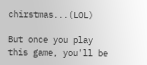chirstmas...(LOL)

But once you play this game, you'll be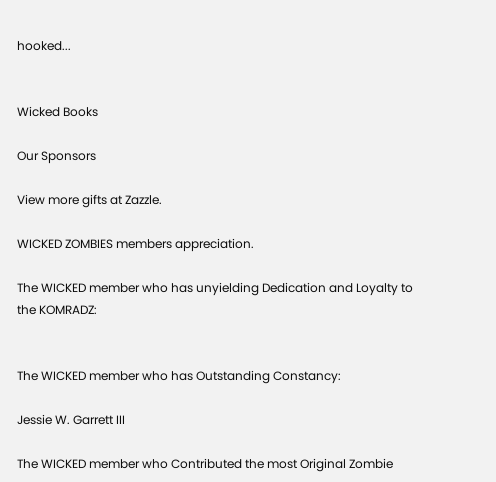hooked...


Wicked Books

Our Sponsors

View more gifts at Zazzle.

WICKED ZOMBIES members appreciation.

The WICKED member who has unyielding Dedication and Loyalty to the KOMRADZ:


The WICKED member who has Outstanding Constancy:

Jessie W. Garrett III

The WICKED member who Contributed the most Original Zombie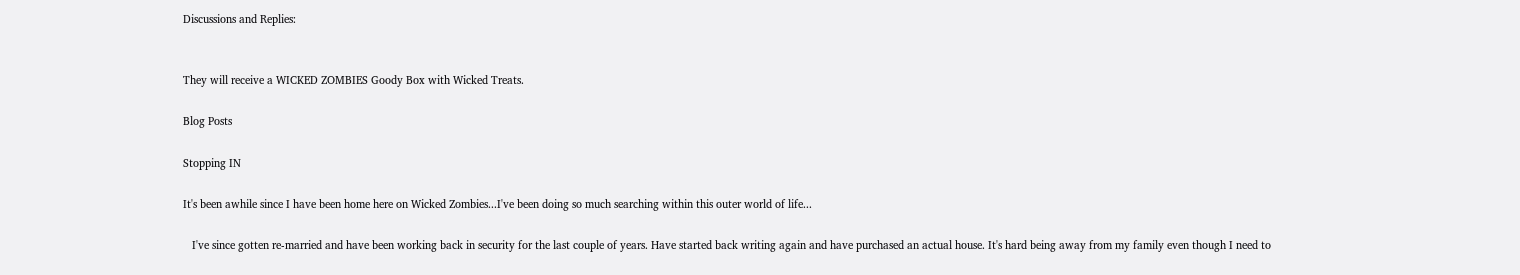Discussions and Replies:


They will receive a WICKED ZOMBIES Goody Box with Wicked Treats.

Blog Posts

Stopping IN

It's been awhile since I have been home here on Wicked Zombies...I've been doing so much searching within this outer world of life...

   I've since gotten re-married and have been working back in security for the last couple of years. Have started back writing again and have purchased an actual house. It's hard being away from my family even though I need to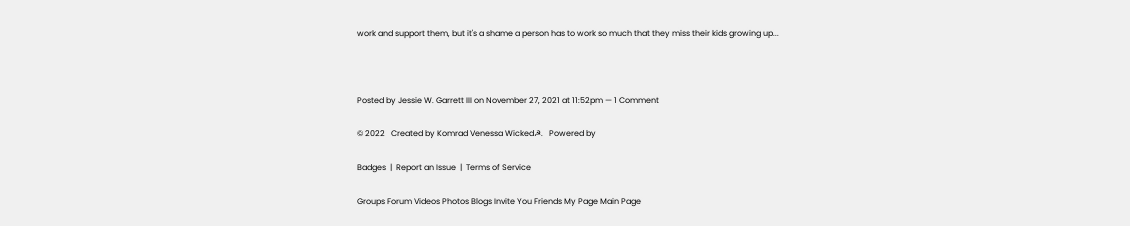work and support them, but it's a shame a person has to work so much that they miss their kids growing up...



Posted by Jessie W. Garrett III on November 27, 2021 at 11:52pm — 1 Comment

© 2022   Created by Komrad Venessa Wicked☭.   Powered by

Badges  |  Report an Issue  |  Terms of Service

Groups Forum Videos Photos Blogs Invite You Friends My Page Main Page